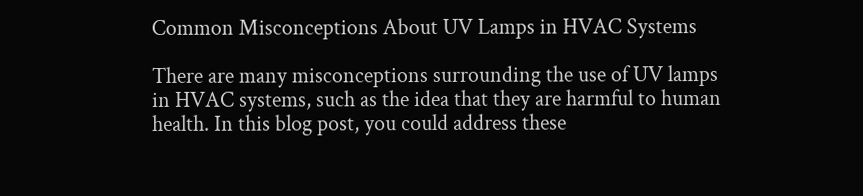Common Misconceptions About UV Lamps in HVAC Systems

There are many misconceptions surrounding the use of UV lamps in HVAC systems, such as the idea that they are harmful to human health. In this blog post, you could address these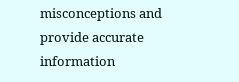misconceptions and provide accurate information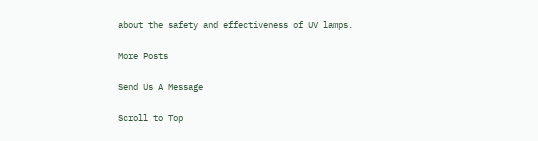about the safety and effectiveness of UV lamps.

More Posts

Send Us A Message

Scroll to Top